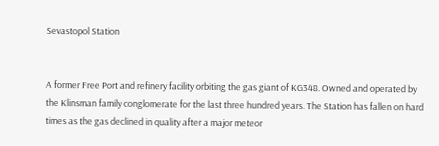Sevastopol Station


A former Free Port and refinery facility orbiting the gas giant of KG348. Owned and operated by the Klinsman family conglomerate for the last three hundred years. The Station has fallen on hard times as the gas declined in quality after a major meteor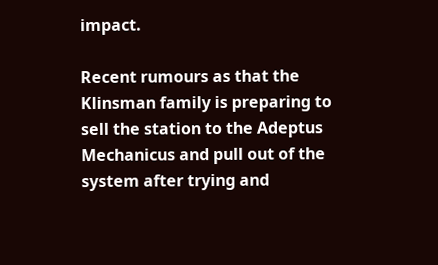impact.

Recent rumours as that the Klinsman family is preparing to sell the station to the Adeptus Mechanicus and pull out of the system after trying and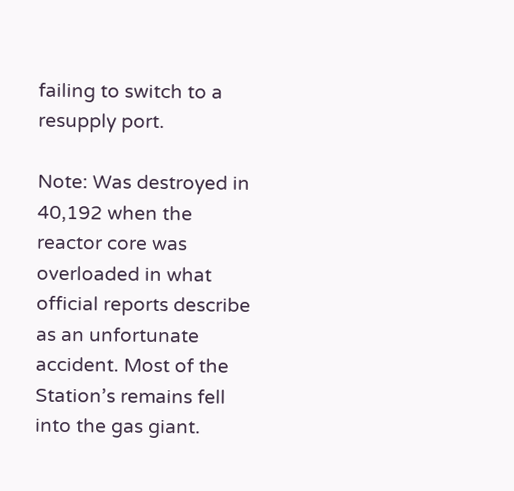failing to switch to a resupply port.

Note: Was destroyed in 40,192 when the reactor core was overloaded in what official reports describe as an unfortunate accident. Most of the Station’s remains fell into the gas giant.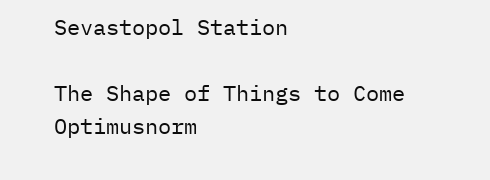Sevastopol Station

The Shape of Things to Come Optimusnorm